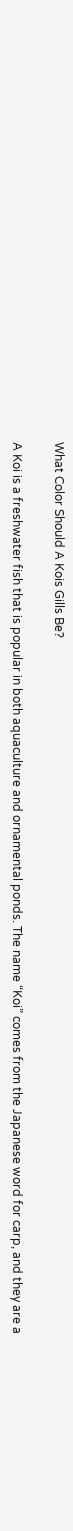What Color Should A Kois Gills Be?

A Koi is a freshwater fish that is popular in both aquaculture and ornamental ponds. The name “Koi” comes from the Japanese word for carp, and they are a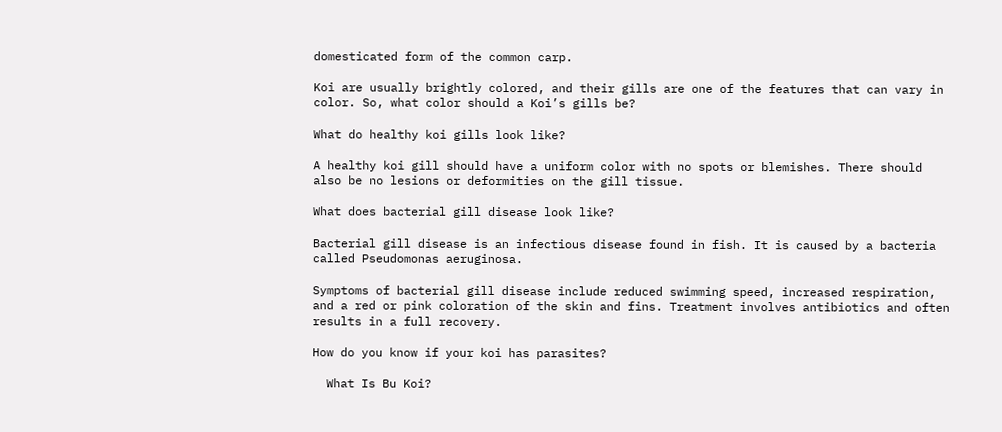domesticated form of the common carp.

Koi are usually brightly colored, and their gills are one of the features that can vary in color. So, what color should a Koi’s gills be?

What do healthy koi gills look like?

A healthy koi gill should have a uniform color with no spots or blemishes. There should also be no lesions or deformities on the gill tissue.

What does bacterial gill disease look like?

Bacterial gill disease is an infectious disease found in fish. It is caused by a bacteria called Pseudomonas aeruginosa.

Symptoms of bacterial gill disease include reduced swimming speed, increased respiration, and a red or pink coloration of the skin and fins. Treatment involves antibiotics and often results in a full recovery.

How do you know if your koi has parasites?

  What Is Bu Koi?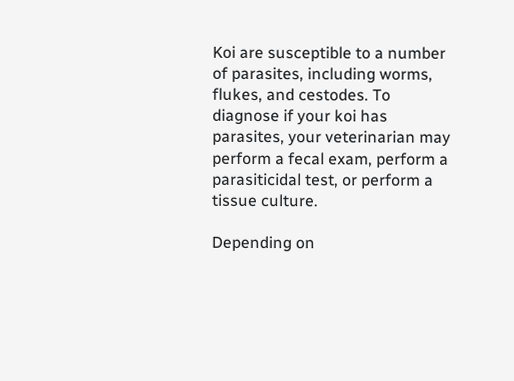Koi are susceptible to a number of parasites, including worms, flukes, and cestodes. To diagnose if your koi has parasites, your veterinarian may perform a fecal exam, perform a parasiticidal test, or perform a tissue culture.

Depending on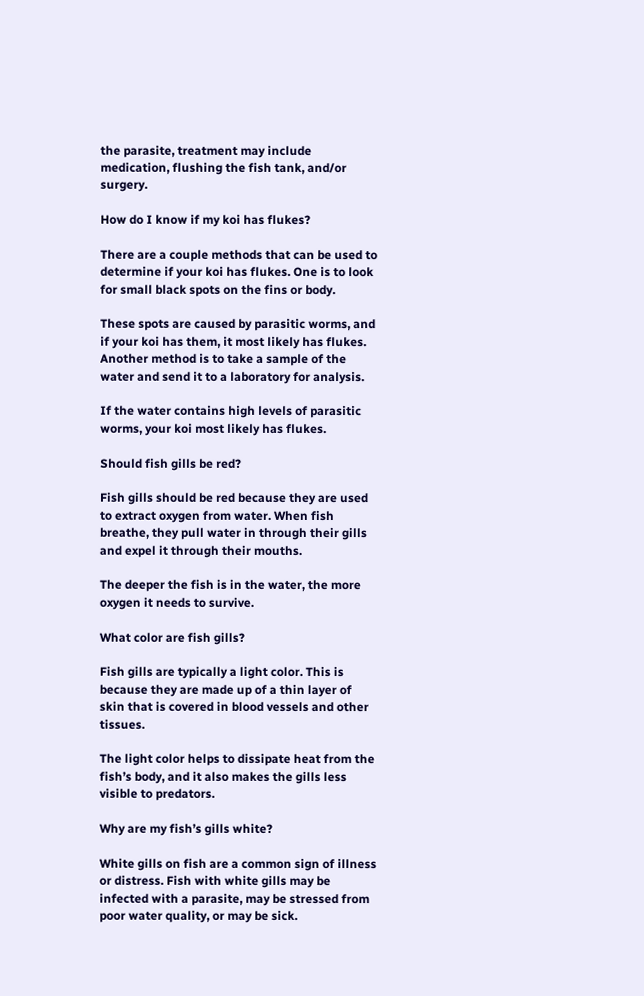the parasite, treatment may include medication, flushing the fish tank, and/or surgery.

How do I know if my koi has flukes?

There are a couple methods that can be used to determine if your koi has flukes. One is to look for small black spots on the fins or body.

These spots are caused by parasitic worms, and if your koi has them, it most likely has flukes. Another method is to take a sample of the water and send it to a laboratory for analysis.

If the water contains high levels of parasitic worms, your koi most likely has flukes.

Should fish gills be red?

Fish gills should be red because they are used to extract oxygen from water. When fish breathe, they pull water in through their gills and expel it through their mouths.

The deeper the fish is in the water, the more oxygen it needs to survive.

What color are fish gills?

Fish gills are typically a light color. This is because they are made up of a thin layer of skin that is covered in blood vessels and other tissues.

The light color helps to dissipate heat from the fish’s body, and it also makes the gills less visible to predators.

Why are my fish’s gills white?

White gills on fish are a common sign of illness or distress. Fish with white gills may be infected with a parasite, may be stressed from poor water quality, or may be sick.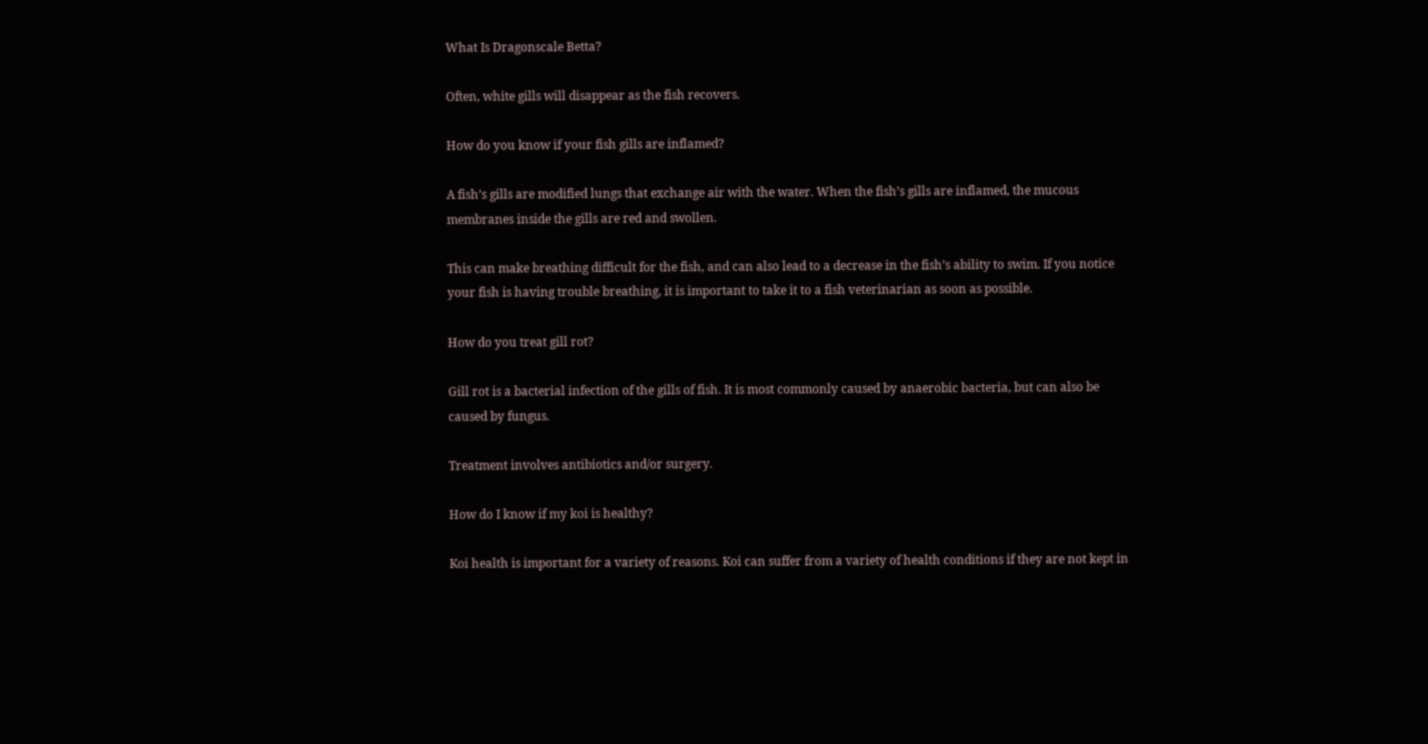What Is Dragonscale Betta?

Often, white gills will disappear as the fish recovers.

How do you know if your fish gills are inflamed?

A fish’s gills are modified lungs that exchange air with the water. When the fish’s gills are inflamed, the mucous membranes inside the gills are red and swollen.

This can make breathing difficult for the fish, and can also lead to a decrease in the fish’s ability to swim. If you notice your fish is having trouble breathing, it is important to take it to a fish veterinarian as soon as possible.

How do you treat gill rot?

Gill rot is a bacterial infection of the gills of fish. It is most commonly caused by anaerobic bacteria, but can also be caused by fungus.

Treatment involves antibiotics and/or surgery.

How do I know if my koi is healthy?

Koi health is important for a variety of reasons. Koi can suffer from a variety of health conditions if they are not kept in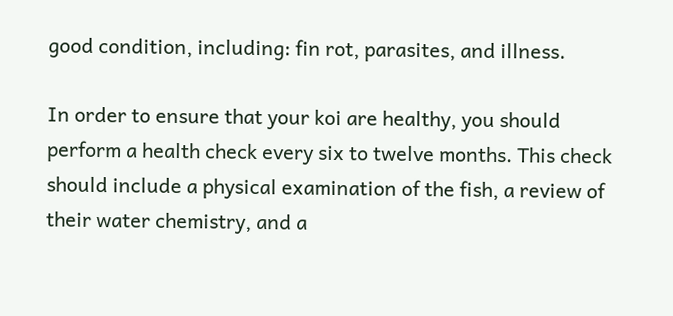good condition, including: fin rot, parasites, and illness.

In order to ensure that your koi are healthy, you should perform a health check every six to twelve months. This check should include a physical examination of the fish, a review of their water chemistry, and a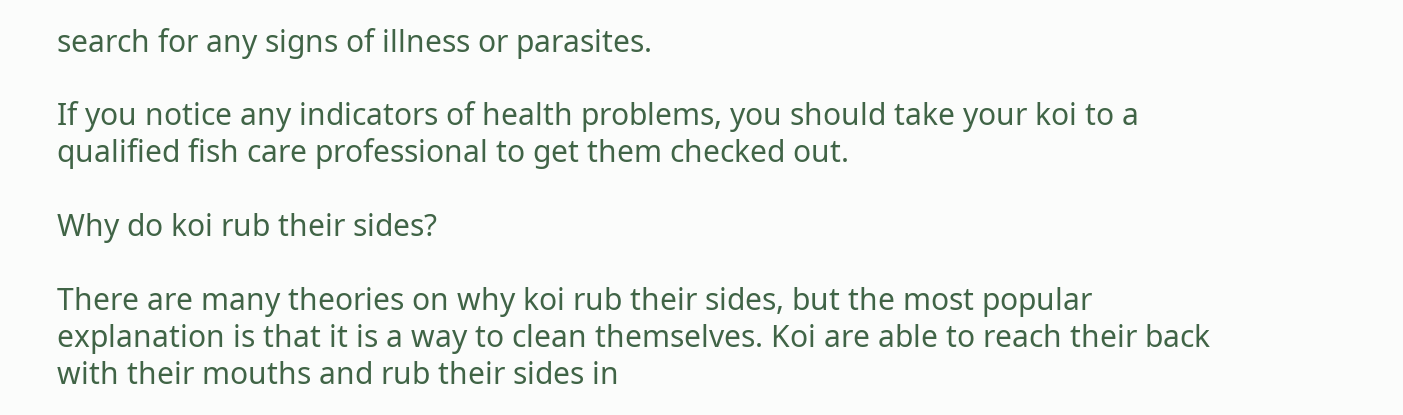search for any signs of illness or parasites.

If you notice any indicators of health problems, you should take your koi to a qualified fish care professional to get them checked out.

Why do koi rub their sides?

There are many theories on why koi rub their sides, but the most popular explanation is that it is a way to clean themselves. Koi are able to reach their back with their mouths and rub their sides in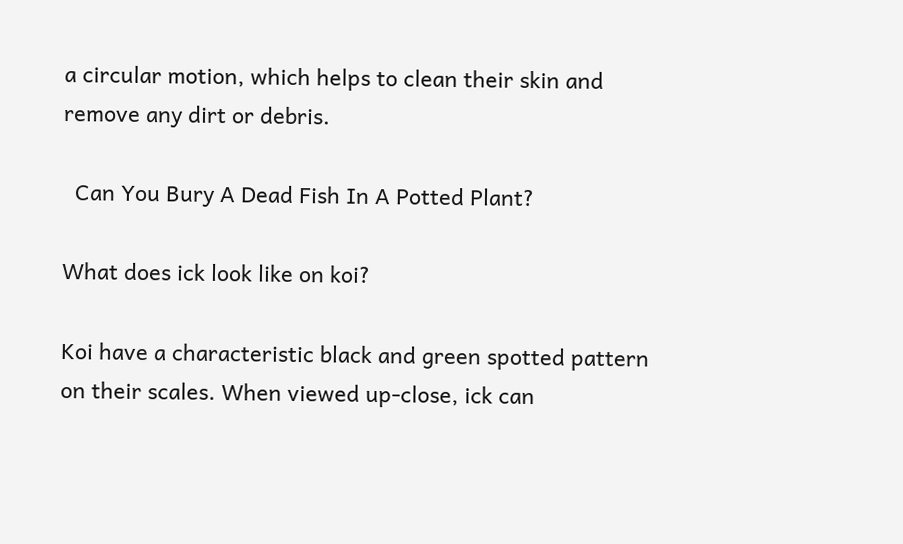a circular motion, which helps to clean their skin and remove any dirt or debris.

  Can You Bury A Dead Fish In A Potted Plant?

What does ick look like on koi?

Koi have a characteristic black and green spotted pattern on their scales. When viewed up-close, ick can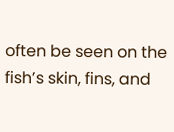often be seen on the fish’s skin, fins, and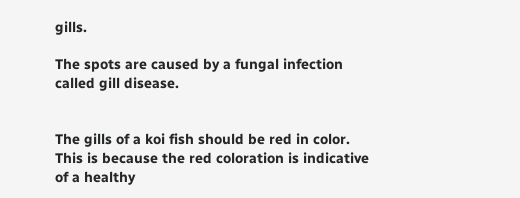gills.

The spots are caused by a fungal infection called gill disease.


The gills of a koi fish should be red in color. This is because the red coloration is indicative of a healthy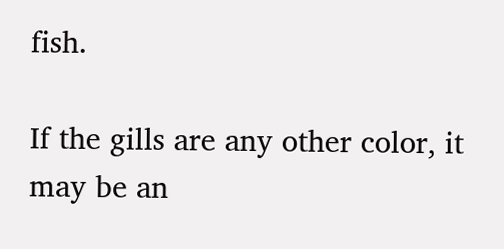fish.

If the gills are any other color, it may be an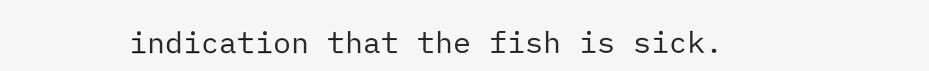indication that the fish is sick.